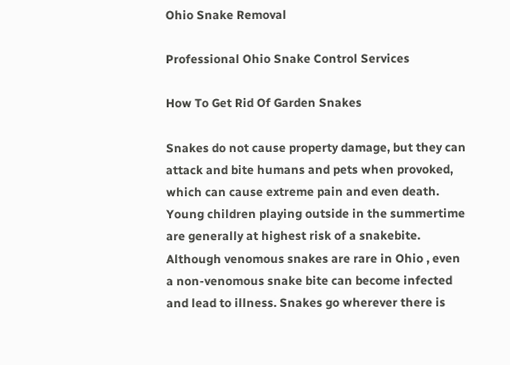Ohio Snake Removal

Professional Ohio Snake Control Services

How To Get Rid Of Garden Snakes

Snakes do not cause property damage, but they can attack and bite humans and pets when provoked, which can cause extreme pain and even death. Young children playing outside in the summertime are generally at highest risk of a snakebite. Although venomous snakes are rare in Ohio , even a non-venomous snake bite can become infected and lead to illness. Snakes go wherever there is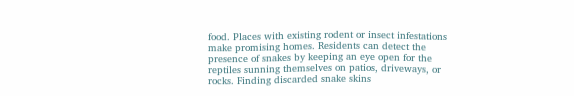food. Places with existing rodent or insect infestations make promising homes. Residents can detect the presence of snakes by keeping an eye open for the reptiles sunning themselves on patios, driveways, or rocks. Finding discarded snake skins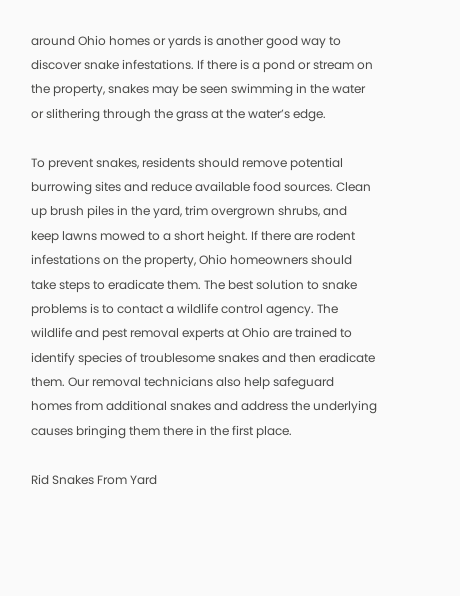around Ohio homes or yards is another good way to discover snake infestations. If there is a pond or stream on the property, snakes may be seen swimming in the water or slithering through the grass at the water’s edge.

To prevent snakes, residents should remove potential burrowing sites and reduce available food sources. Clean up brush piles in the yard, trim overgrown shrubs, and keep lawns mowed to a short height. If there are rodent infestations on the property, Ohio homeowners should take steps to eradicate them. The best solution to snake problems is to contact a wildlife control agency. The wildlife and pest removal experts at Ohio are trained to identify species of troublesome snakes and then eradicate them. Our removal technicians also help safeguard homes from additional snakes and address the underlying causes bringing them there in the first place.

Rid Snakes From Yard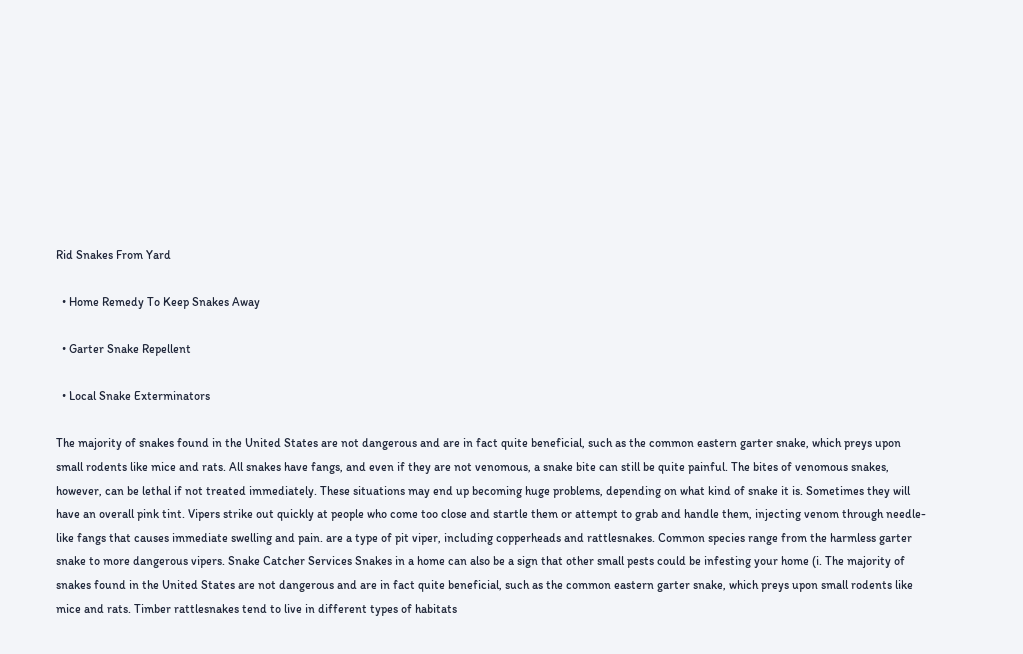Rid Snakes From Yard

  • Home Remedy To Keep Snakes Away

  • Garter Snake Repellent

  • Local Snake Exterminators

The majority of snakes found in the United States are not dangerous and are in fact quite beneficial, such as the common eastern garter snake, which preys upon small rodents like mice and rats. All snakes have fangs, and even if they are not venomous, a snake bite can still be quite painful. The bites of venomous snakes, however, can be lethal if not treated immediately. These situations may end up becoming huge problems, depending on what kind of snake it is. Sometimes they will have an overall pink tint. Vipers strike out quickly at people who come too close and startle them or attempt to grab and handle them, injecting venom through needle-like fangs that causes immediate swelling and pain. are a type of pit viper, including copperheads and rattlesnakes. Common species range from the harmless garter snake to more dangerous vipers. Snake Catcher Services Snakes in a home can also be a sign that other small pests could be infesting your home (i. The majority of snakes found in the United States are not dangerous and are in fact quite beneficial, such as the common eastern garter snake, which preys upon small rodents like mice and rats. Timber rattlesnakes tend to live in different types of habitats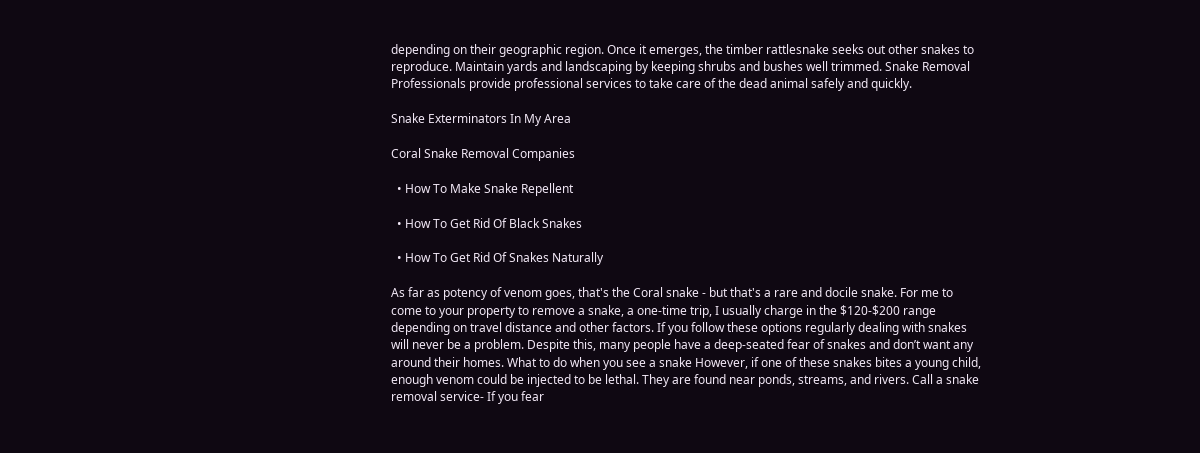depending on their geographic region. Once it emerges, the timber rattlesnake seeks out other snakes to reproduce. Maintain yards and landscaping by keeping shrubs and bushes well trimmed. Snake Removal Professionals provide professional services to take care of the dead animal safely and quickly.

Snake Exterminators In My Area

Coral Snake Removal Companies

  • How To Make Snake Repellent

  • How To Get Rid Of Black Snakes

  • How To Get Rid Of Snakes Naturally

As far as potency of venom goes, that's the Coral snake - but that's a rare and docile snake. For me to come to your property to remove a snake, a one-time trip, I usually charge in the $120-$200 range depending on travel distance and other factors. If you follow these options regularly dealing with snakes will never be a problem. Despite this, many people have a deep-seated fear of snakes and don’t want any around their homes. What to do when you see a snake However, if one of these snakes bites a young child, enough venom could be injected to be lethal. They are found near ponds, streams, and rivers. Call a snake removal service- If you fear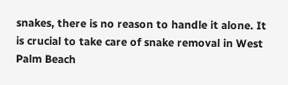snakes, there is no reason to handle it alone. It is crucial to take care of snake removal in West Palm Beach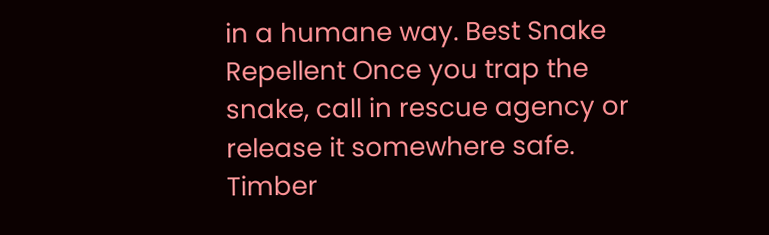in a humane way. Best Snake Repellent Once you trap the snake, call in rescue agency or release it somewhere safe. Timber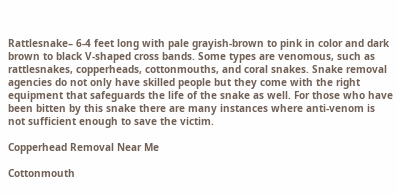Rattlesnake– 6-4 feet long with pale grayish-brown to pink in color and dark brown to black V-shaped cross bands. Some types are venomous, such as rattlesnakes, copperheads, cottonmouths, and coral snakes. Snake removal agencies do not only have skilled people but they come with the right equipment that safeguards the life of the snake as well. For those who have been bitten by this snake there are many instances where anti-venom is not sufficient enough to save the victim.

Copperhead Removal Near Me

Cottonmouth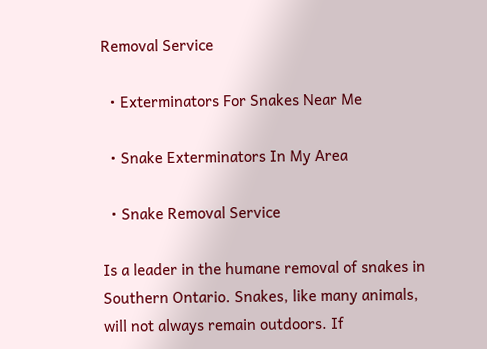Removal Service

  • Exterminators For Snakes Near Me

  • Snake Exterminators In My Area

  • Snake Removal Service

Is a leader in the humane removal of snakes in Southern Ontario. Snakes, like many animals, will not always remain outdoors. If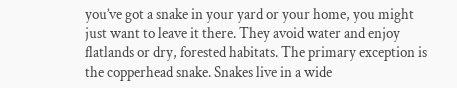you’ve got a snake in your yard or your home, you might just want to leave it there. They avoid water and enjoy flatlands or dry, forested habitats. The primary exception is the copperhead snake. Snakes live in a wide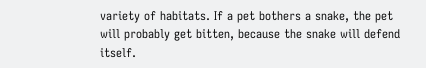variety of habitats. If a pet bothers a snake, the pet will probably get bitten, because the snake will defend itself.